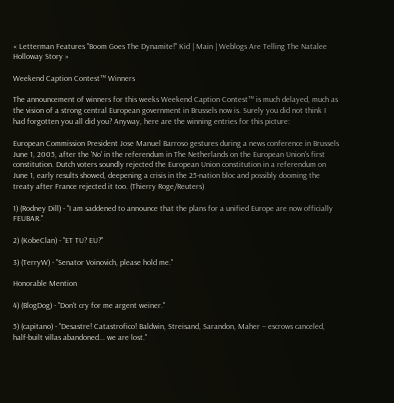« Letterman Features "Boom Goes The Dynamite!" Kid | Main | Weblogs Are Telling The Natalee Holloway Story »

Weekend Caption Contest™ Winners

The announcement of winners for this weeks Weekend Caption Contest™ is much delayed, much as the vision of a strong central European government in Brussels now is. Surely you did not think I had forgotten you all did you? Anyway, here are the winning entries for this picture:

European Commission President Jose Manuel Barroso gestures during a news conference in Brussels June 1, 2005, after the 'No' in the referendum in The Netherlands on the European Union's first constitution. Dutch voters soundly rejected the European Union constitution in a referendum on June 1, early results showed, deepening a crisis in the 25-nation bloc and possibly dooming the treaty after France rejected it too. (Thierry Roge/Reuters)

1) (Rodney Dill) - "I am saddened to announce that the plans for a unified Europe are now officially FEUBAR."

2) (KobeClan) - "ET TU? EU?"

3) (TerryW) - "Senator Voinovich, please hold me."

Honorable Mention

4) (BlogDog) - "Don't cry for me argent weiner."

5) (capitano) - "Desastre! Catastrofico! Baldwin, Streisand, Sarandon, Maher -- escrows canceled, half-built villas abandoned... we are lost."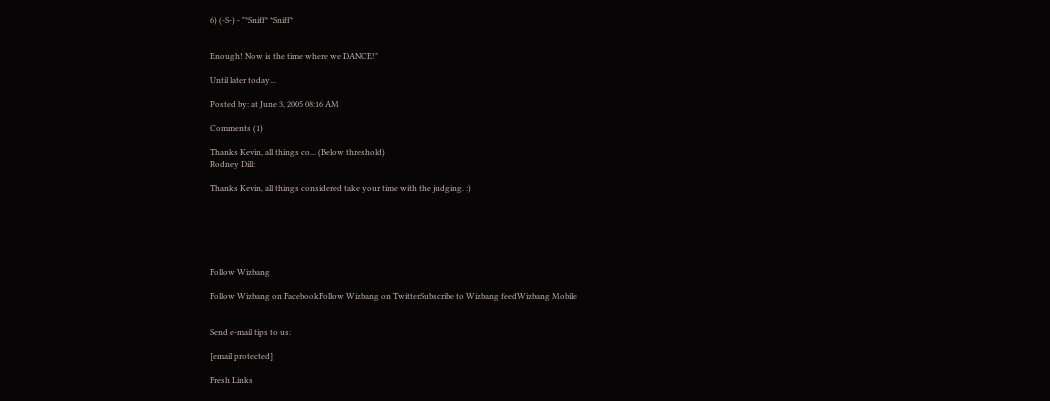6) (-S-) - "*Sniff* *Sniff*


Enough! Now is the time where we DANCE!"

Until later today...

Posted by: at June 3, 2005 08:16 AM

Comments (1)

Thanks Kevin, all things co... (Below threshold)
Rodney Dill:

Thanks Kevin, all things considered take your time with the judging. :)






Follow Wizbang

Follow Wizbang on FacebookFollow Wizbang on TwitterSubscribe to Wizbang feedWizbang Mobile


Send e-mail tips to us:

[email protected]

Fresh Links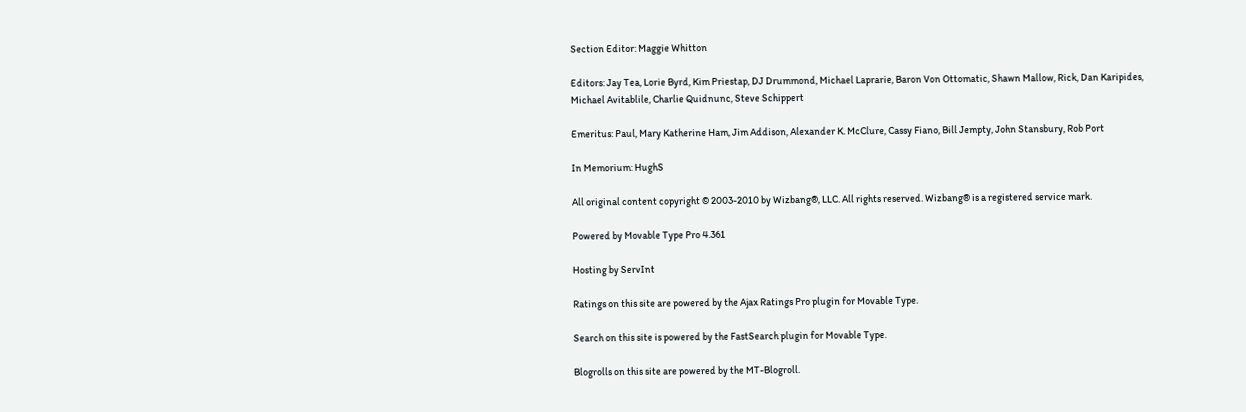Section Editor: Maggie Whitton

Editors: Jay Tea, Lorie Byrd, Kim Priestap, DJ Drummond, Michael Laprarie, Baron Von Ottomatic, Shawn Mallow, Rick, Dan Karipides, Michael Avitablile, Charlie Quidnunc, Steve Schippert

Emeritus: Paul, Mary Katherine Ham, Jim Addison, Alexander K. McClure, Cassy Fiano, Bill Jempty, John Stansbury, Rob Port

In Memorium: HughS

All original content copyright © 2003-2010 by Wizbang®, LLC. All rights reserved. Wizbang® is a registered service mark.

Powered by Movable Type Pro 4.361

Hosting by ServInt

Ratings on this site are powered by the Ajax Ratings Pro plugin for Movable Type.

Search on this site is powered by the FastSearch plugin for Movable Type.

Blogrolls on this site are powered by the MT-Blogroll.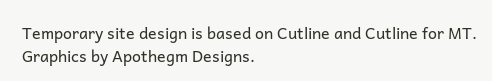Temporary site design is based on Cutline and Cutline for MT. Graphics by Apothegm Designs.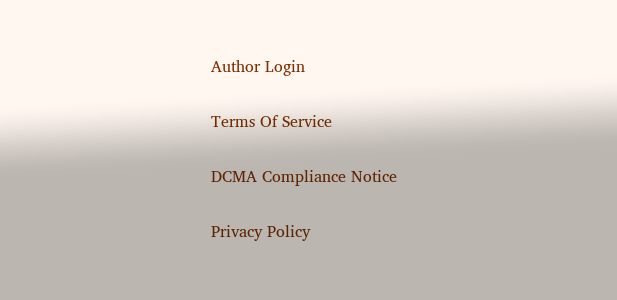Author Login

Terms Of Service

DCMA Compliance Notice

Privacy Policy